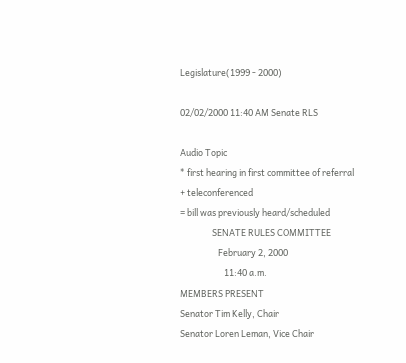Legislature(1999 - 2000)

02/02/2000 11:40 AM Senate RLS

Audio Topic
* first hearing in first committee of referral
+ teleconferenced
= bill was previously heard/scheduled
                SENATE RULES COMMITTEE
                   February 2, 2000
                      11:40 a.m.
MEMBERS PRESENT
Senator Tim Kelly, Chair
Senator Loren Leman, Vice Chair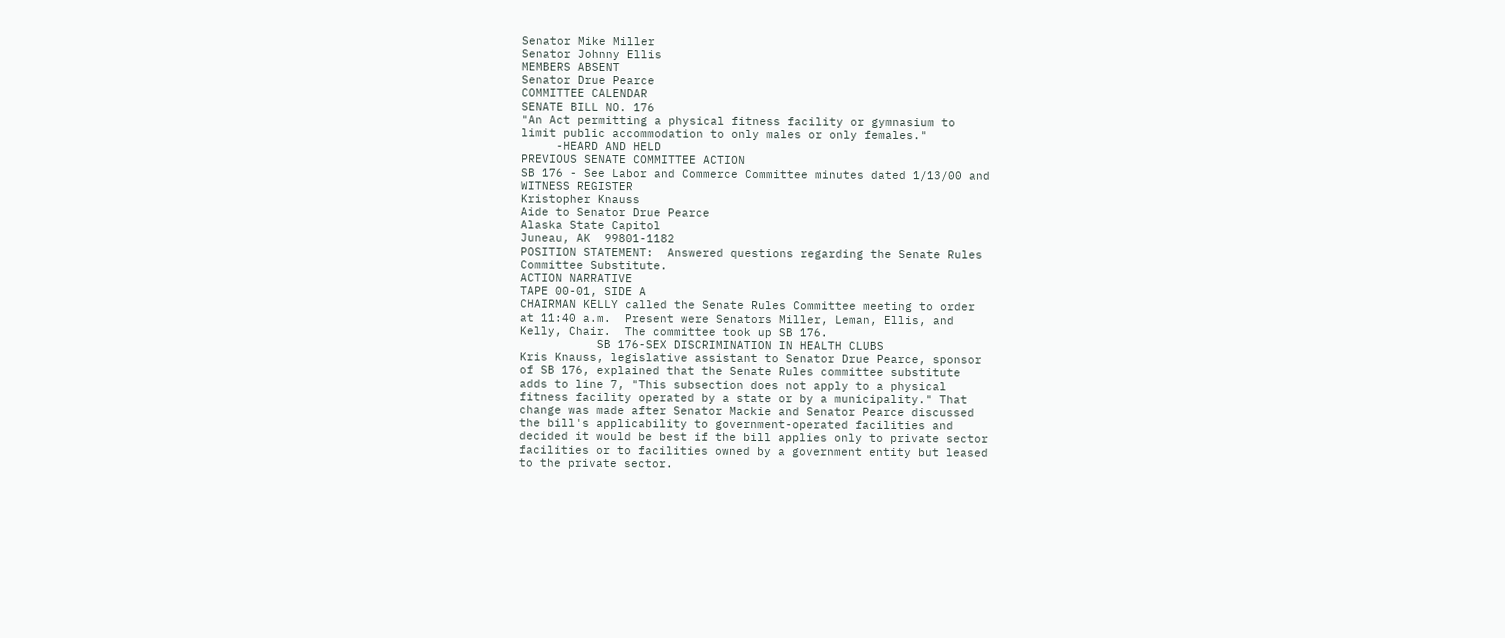Senator Mike Miller
Senator Johnny Ellis
MEMBERS ABSENT
Senator Drue Pearce
COMMITTEE CALENDAR
SENATE BILL NO. 176
"An Act permitting a physical fitness facility or gymnasium to
limit public accommodation to only males or only females."
     -HEARD AND HELD
PREVIOUS SENATE COMMITTEE ACTION
SB 176 - See Labor and Commerce Committee minutes dated 1/13/00 and
WITNESS REGISTER
Kristopher Knauss
Aide to Senator Drue Pearce
Alaska State Capitol
Juneau, AK  99801-1182
POSITION STATEMENT:  Answered questions regarding the Senate Rules
Committee Substitute.
ACTION NARRATIVE
TAPE 00-01, SIDE A
CHAIRMAN KELLY called the Senate Rules Committee meeting to order
at 11:40 a.m.  Present were Senators Miller, Leman, Ellis, and
Kelly, Chair.  The committee took up SB 176.
           SB 176-SEX DISCRIMINATION IN HEALTH CLUBS
Kris Knauss, legislative assistant to Senator Drue Pearce, sponsor
of SB 176, explained that the Senate Rules committee substitute
adds to line 7, "This subsection does not apply to a physical
fitness facility operated by a state or by a municipality." That
change was made after Senator Mackie and Senator Pearce discussed
the bill's applicability to government-operated facilities and
decided it would be best if the bill applies only to private sector
facilities or to facilities owned by a government entity but leased
to the private sector.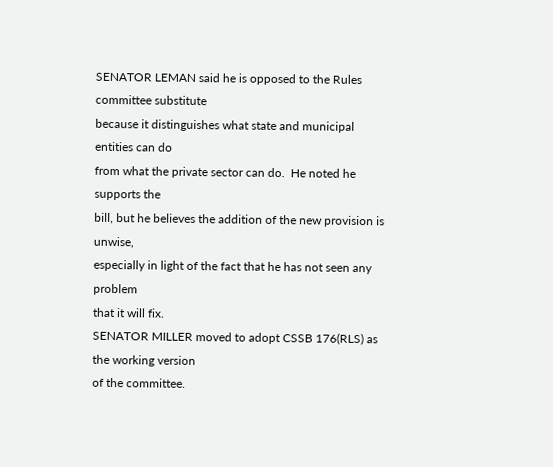SENATOR LEMAN said he is opposed to the Rules committee substitute
because it distinguishes what state and municipal entities can do
from what the private sector can do.  He noted he supports the
bill, but he believes the addition of the new provision is unwise,
especially in light of the fact that he has not seen any problem
that it will fix.
SENATOR MILLER moved to adopt CSSB 176(RLS) as the working version
of the committee.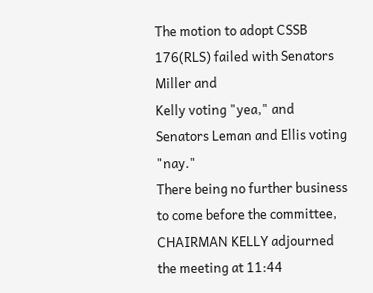The motion to adopt CSSB 176(RLS) failed with Senators Miller and
Kelly voting "yea," and  Senators Leman and Ellis voting "nay."
There being no further business to come before the committee,
CHAIRMAN KELLY adjourned the meeting at 11:44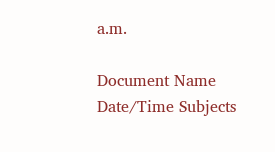a.m.

Document Name Date/Time Subjects